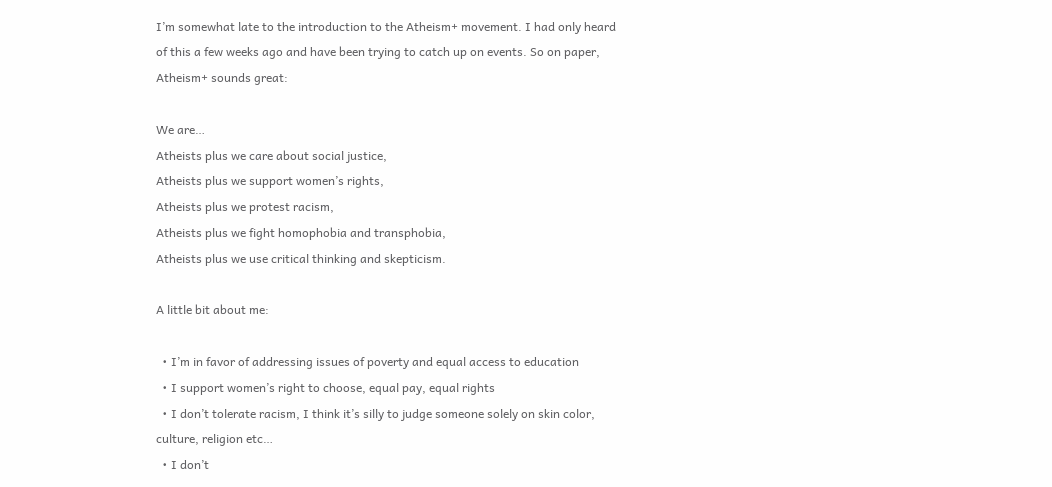I’m somewhat late to the introduction to the Atheism+ movement. I had only heard of this a few weeks ago and have been trying to catch up on events. So on paper, Atheism+ sounds great:

We are…
Atheists plus we care about social justice,
Atheists plus we support women’s rights,
Atheists plus we protest racism,
Atheists plus we fight homophobia and transphobia,
Atheists plus we use critical thinking and skepticism.

A little bit about me:

  • I’m in favor of addressing issues of poverty and equal access to education
  • I support women’s right to choose, equal pay, equal rights
  • I don’t tolerate racism, I think it’s silly to judge someone solely on skin color, culture, religion etc…
  • I don’t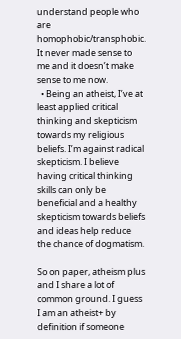understand people who are homophobic/transphobic. It never made sense to me and it doesn’t make sense to me now.
  • Being an atheist, I’ve at least applied critical thinking and skepticism towards my religious beliefs. I’m against radical skepticism. I believe having critical thinking skills can only be beneficial and a healthy skepticism towards beliefs and ideas help reduce the chance of dogmatism.

So on paper, atheism plus and I share a lot of common ground. I guess I am an atheist+ by definition if someone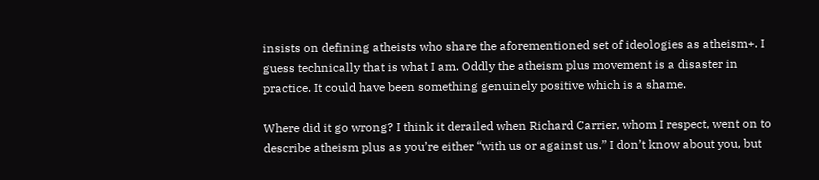insists on defining atheists who share the aforementioned set of ideologies as atheism+. I guess technically that is what I am. Oddly the atheism plus movement is a disaster in practice. It could have been something genuinely positive which is a shame.

Where did it go wrong? I think it derailed when Richard Carrier, whom I respect, went on to describe atheism plus as you’re either “with us or against us.” I don’t know about you, but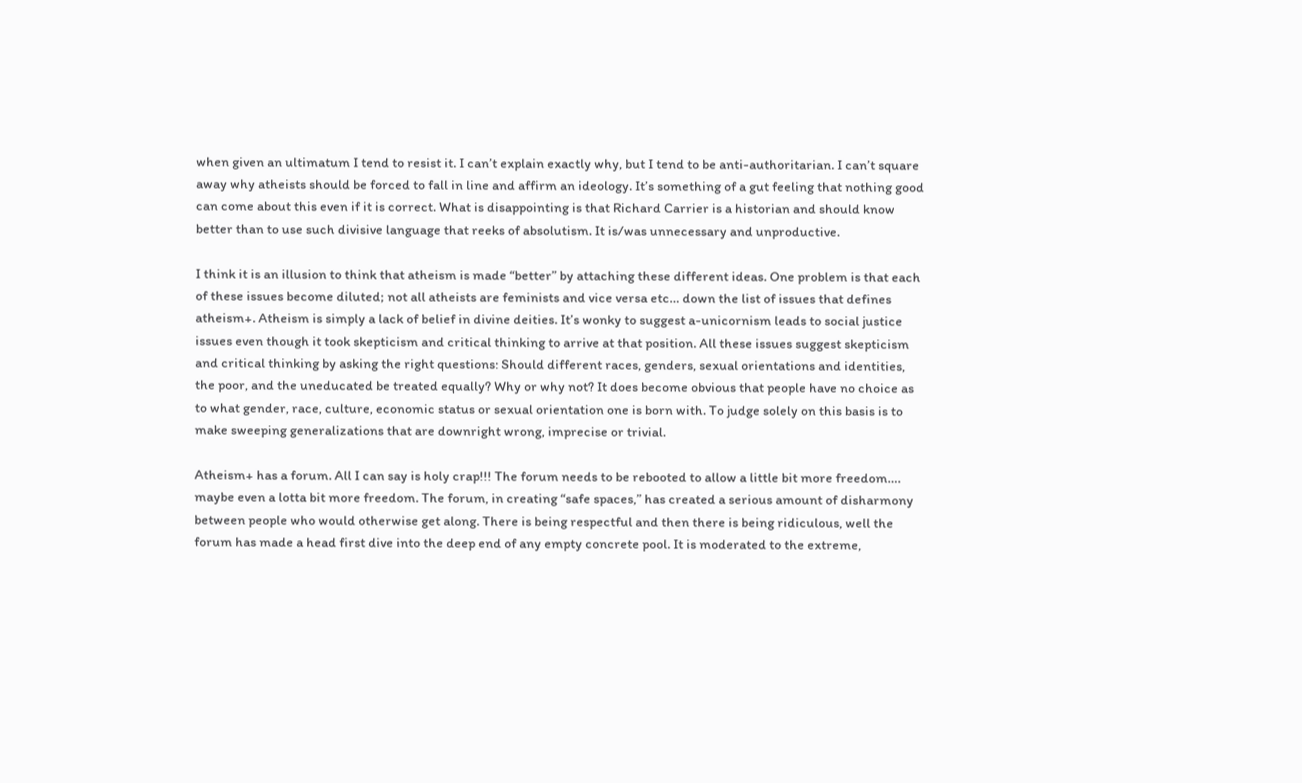when given an ultimatum I tend to resist it. I can’t explain exactly why, but I tend to be anti-authoritarian. I can’t square away why atheists should be forced to fall in line and affirm an ideology. It’s something of a gut feeling that nothing good can come about this even if it is correct. What is disappointing is that Richard Carrier is a historian and should know better than to use such divisive language that reeks of absolutism. It is/was unnecessary and unproductive.

I think it is an illusion to think that atheism is made “better” by attaching these different ideas. One problem is that each of these issues become diluted; not all atheists are feminists and vice versa etc… down the list of issues that defines atheism+. Atheism is simply a lack of belief in divine deities. It’s wonky to suggest a-unicornism leads to social justice issues even though it took skepticism and critical thinking to arrive at that position. All these issues suggest skepticism and critical thinking by asking the right questions: Should different races, genders, sexual orientations and identities, the poor, and the uneducated be treated equally? Why or why not? It does become obvious that people have no choice as to what gender, race, culture, economic status or sexual orientation one is born with. To judge solely on this basis is to make sweeping generalizations that are downright wrong, imprecise or trivial.

Atheism+ has a forum. All I can say is holy crap!!! The forum needs to be rebooted to allow a little bit more freedom…. maybe even a lotta bit more freedom. The forum, in creating “safe spaces,” has created a serious amount of disharmony between people who would otherwise get along. There is being respectful and then there is being ridiculous, well the forum has made a head first dive into the deep end of any empty concrete pool. It is moderated to the extreme,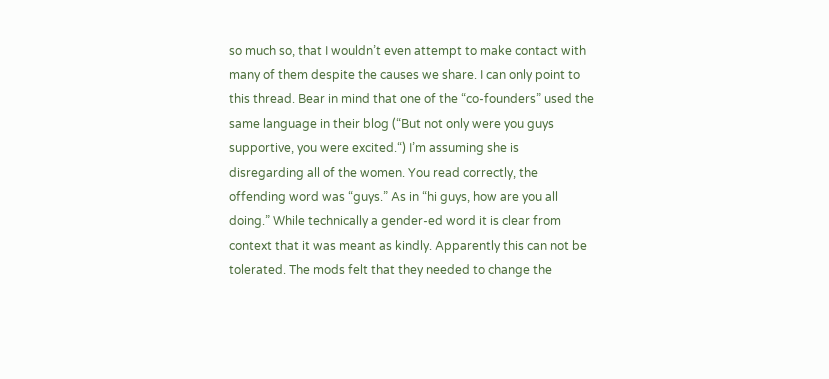so much so, that I wouldn’t even attempt to make contact with many of them despite the causes we share. I can only point to this thread. Bear in mind that one of the “co-founders” used the same language in their blog (“But not only were you guys supportive, you were excited.“) I’m assuming she is disregarding all of the women. You read correctly, the offending word was “guys.” As in “hi guys, how are you all doing.” While technically a gender-ed word it is clear from context that it was meant as kindly. Apparently this can not be tolerated. The mods felt that they needed to change the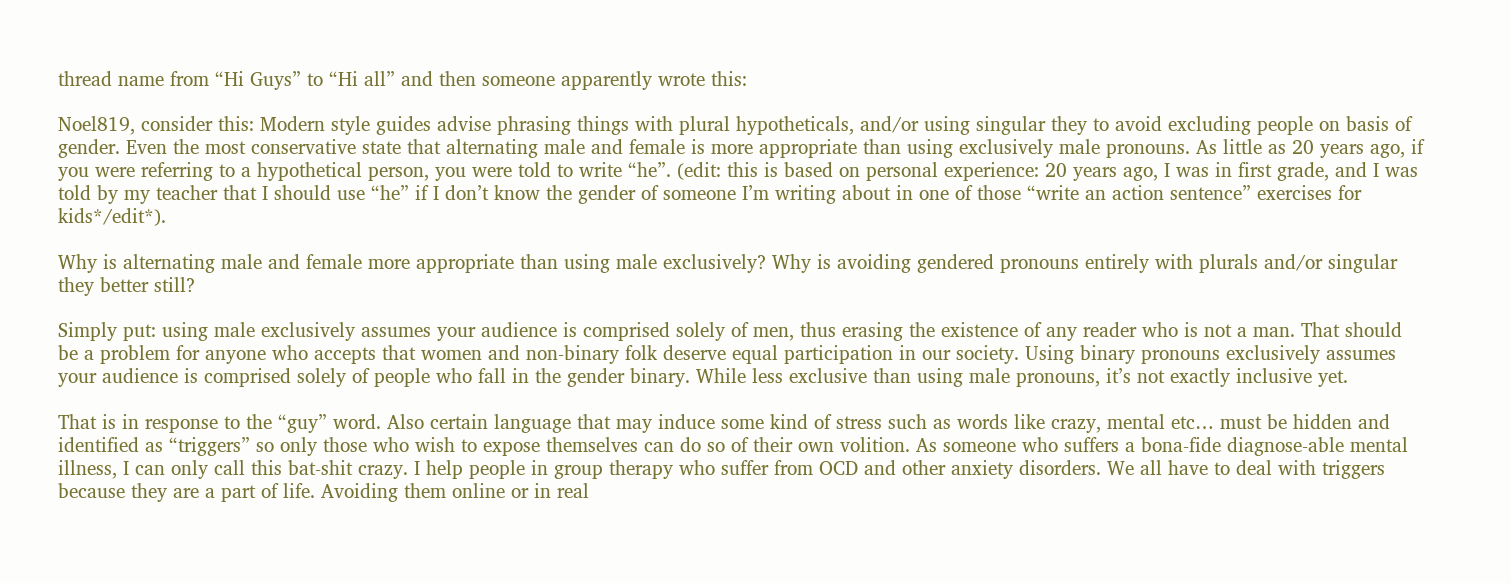thread name from “Hi Guys” to “Hi all” and then someone apparently wrote this:

Noel819, consider this: Modern style guides advise phrasing things with plural hypotheticals, and/or using singular they to avoid excluding people on basis of gender. Even the most conservative state that alternating male and female is more appropriate than using exclusively male pronouns. As little as 20 years ago, if you were referring to a hypothetical person, you were told to write “he”. (edit: this is based on personal experience: 20 years ago, I was in first grade, and I was told by my teacher that I should use “he” if I don’t know the gender of someone I’m writing about in one of those “write an action sentence” exercises for kids*/edit*).

Why is alternating male and female more appropriate than using male exclusively? Why is avoiding gendered pronouns entirely with plurals and/or singular they better still?

Simply put: using male exclusively assumes your audience is comprised solely of men, thus erasing the existence of any reader who is not a man. That should be a problem for anyone who accepts that women and non-binary folk deserve equal participation in our society. Using binary pronouns exclusively assumes your audience is comprised solely of people who fall in the gender binary. While less exclusive than using male pronouns, it’s not exactly inclusive yet.

That is in response to the “guy” word. Also certain language that may induce some kind of stress such as words like crazy, mental etc… must be hidden and identified as “triggers” so only those who wish to expose themselves can do so of their own volition. As someone who suffers a bona-fide diagnose-able mental illness, I can only call this bat-shit crazy. I help people in group therapy who suffer from OCD and other anxiety disorders. We all have to deal with triggers because they are a part of life. Avoiding them online or in real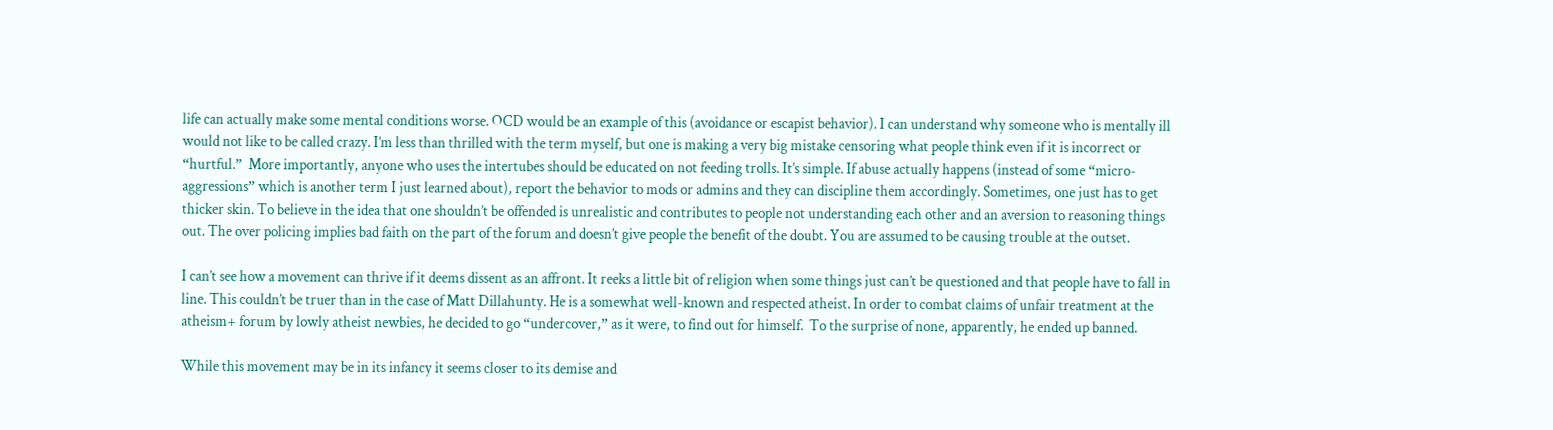life can actually make some mental conditions worse. OCD would be an example of this (avoidance or escapist behavior). I can understand why someone who is mentally ill would not like to be called crazy. I’m less than thrilled with the term myself, but one is making a very big mistake censoring what people think even if it is incorrect or “hurtful.”  More importantly, anyone who uses the intertubes should be educated on not feeding trolls. It’s simple. If abuse actually happens (instead of some “micro-aggressions” which is another term I just learned about), report the behavior to mods or admins and they can discipline them accordingly. Sometimes, one just has to get thicker skin. To believe in the idea that one shouldn’t be offended is unrealistic and contributes to people not understanding each other and an aversion to reasoning things out. The over policing implies bad faith on the part of the forum and doesn’t give people the benefit of the doubt. You are assumed to be causing trouble at the outset.

I can’t see how a movement can thrive if it deems dissent as an affront. It reeks a little bit of religion when some things just can’t be questioned and that people have to fall in line. This couldn’t be truer than in the case of Matt Dillahunty. He is a somewhat well-known and respected atheist. In order to combat claims of unfair treatment at the atheism+ forum by lowly atheist newbies, he decided to go “undercover,” as it were, to find out for himself.  To the surprise of none, apparently, he ended up banned.

While this movement may be in its infancy it seems closer to its demise and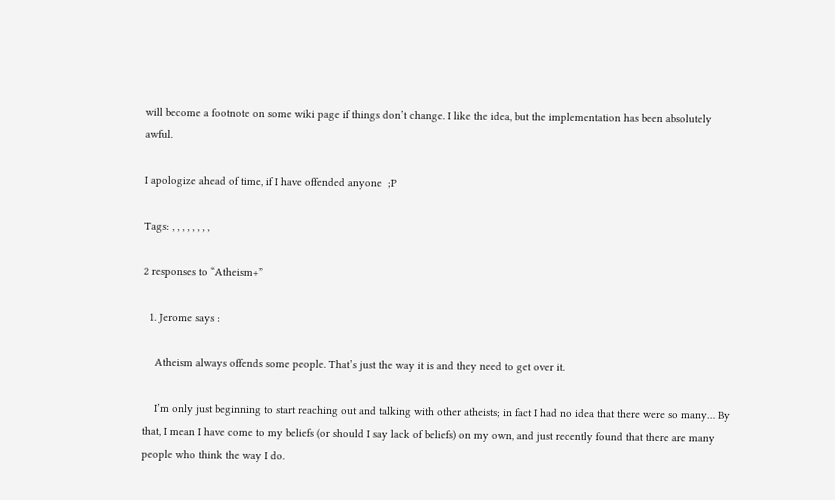will become a footnote on some wiki page if things don’t change. I like the idea, but the implementation has been absolutely awful.

I apologize ahead of time, if I have offended anyone  ;P

Tags: , , , , , , , ,

2 responses to “Atheism+”

  1. Jerome says :

    Atheism always offends some people. That’s just the way it is and they need to get over it.

    I’m only just beginning to start reaching out and talking with other atheists; in fact I had no idea that there were so many… By that, I mean I have come to my beliefs (or should I say lack of beliefs) on my own, and just recently found that there are many people who think the way I do.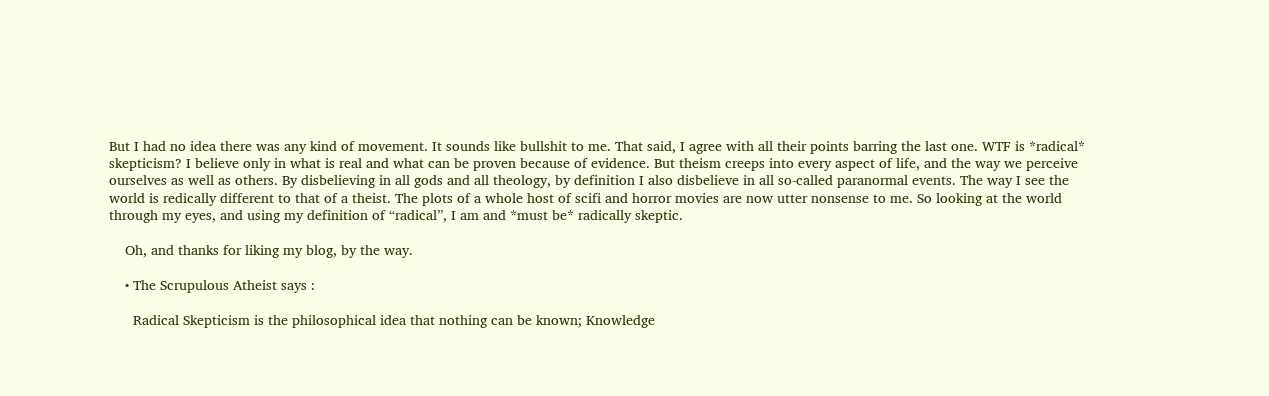But I had no idea there was any kind of movement. It sounds like bullshit to me. That said, I agree with all their points barring the last one. WTF is *radical* skepticism? I believe only in what is real and what can be proven because of evidence. But theism creeps into every aspect of life, and the way we perceive ourselves as well as others. By disbelieving in all gods and all theology, by definition I also disbelieve in all so-called paranormal events. The way I see the world is redically different to that of a theist. The plots of a whole host of scifi and horror movies are now utter nonsense to me. So looking at the world through my eyes, and using my definition of “radical”, I am and *must be* radically skeptic.

    Oh, and thanks for liking my blog, by the way.

    • The Scrupulous Atheist says :

      Radical Skepticism is the philosophical idea that nothing can be known; Knowledge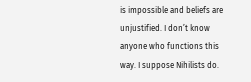is impossible and beliefs are unjustified. I don’t know anyone who functions this way. I suppose Nihilists do.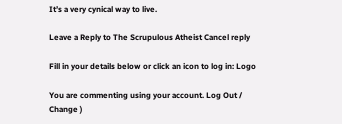It’s a very cynical way to live.

Leave a Reply to The Scrupulous Atheist Cancel reply

Fill in your details below or click an icon to log in: Logo

You are commenting using your account. Log Out /  Change )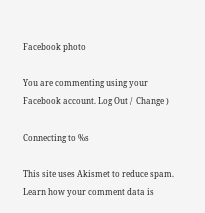Facebook photo

You are commenting using your Facebook account. Log Out /  Change )

Connecting to %s

This site uses Akismet to reduce spam. Learn how your comment data is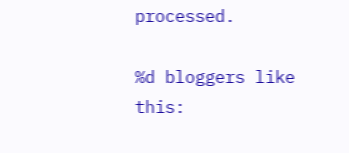processed.

%d bloggers like this: